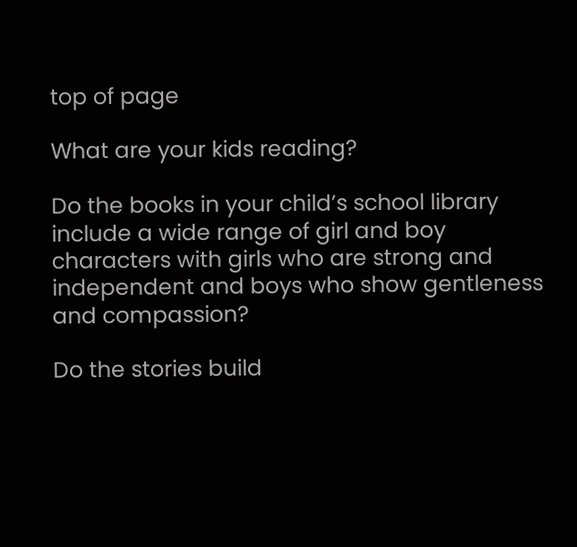top of page

What are your kids reading?

Do the books in your child’s school library include a wide range of girl and boy characters with girls who are strong and independent and boys who show gentleness and compassion?

Do the stories build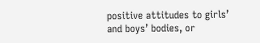positive attitudes to girls’ and boys’ bodies, or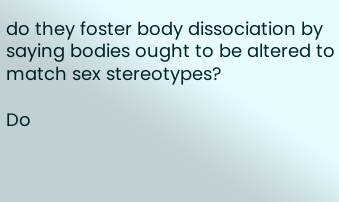do they foster body dissociation by saying bodies ought to be altered to match sex stereotypes?

Do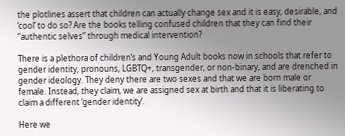the plotlines assert that children can actually change sex and it is easy, desirable, and ‘cool’ to do so? Are the books telling confused children that they can find their “authentic selves” through medical intervention?

There is a plethora of children’s and Young Adult books now in schools that refer to gender identity, pronouns, LGBTQ+, transgender, or non-binary, and are drenched in gender ideology. They deny there are two sexes and that we are born male or female. Instead, they claim, we are assigned sex at birth and that it is liberating to claim a different ‘gender identity’.

Here we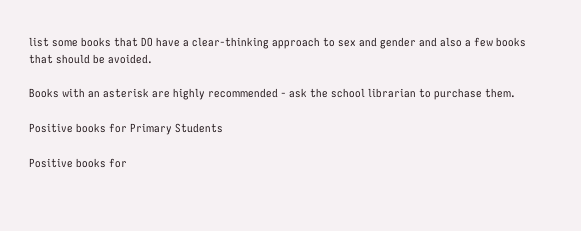list some books that DO have a clear-thinking approach to sex and gender and also a few books that should be avoided.

Books with an asterisk are highly recommended - ask the school librarian to purchase them.

Positive books for Primary Students

Positive books for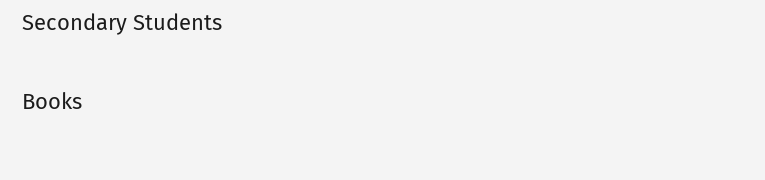Secondary Students

Books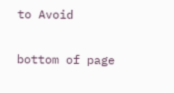to Avoid

bottom of page